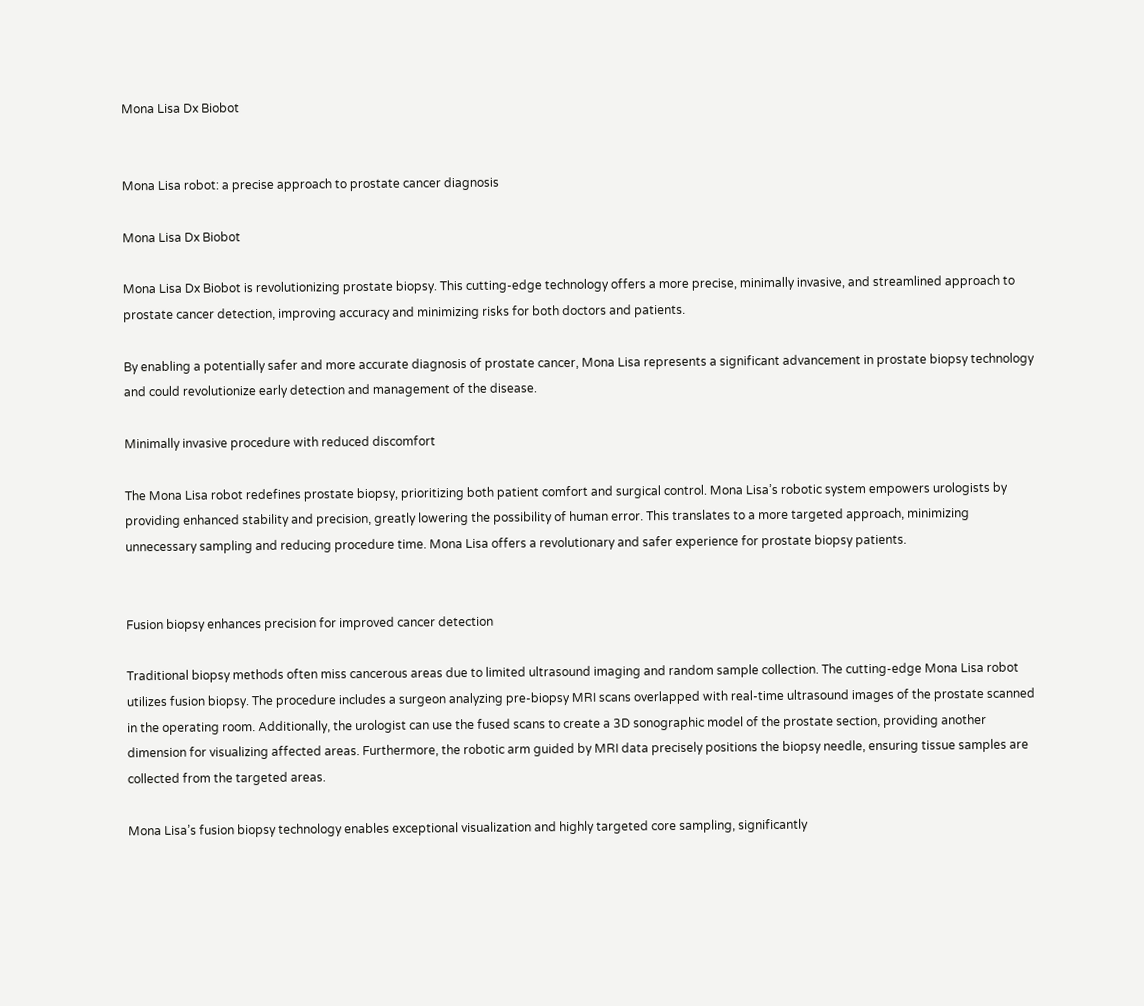Mona Lisa Dx Biobot


Mona Lisa robot: a precise approach to prostate cancer diagnosis

Mona Lisa Dx Biobot

Mona Lisa Dx Biobot is revolutionizing prostate biopsy. This cutting-edge technology offers a more precise, minimally invasive, and streamlined approach to prostate cancer detection, improving accuracy and minimizing risks for both doctors and patients.

By enabling a potentially safer and more accurate diagnosis of prostate cancer, Mona Lisa represents a significant advancement in prostate biopsy technology and could revolutionize early detection and management of the disease.

Minimally invasive procedure with reduced discomfort

The Mona Lisa robot redefines prostate biopsy, prioritizing both patient comfort and surgical control. Mona Lisa’s robotic system empowers urologists by providing enhanced stability and precision, greatly lowering the possibility of human error. This translates to a more targeted approach, minimizing unnecessary sampling and reducing procedure time. Mona Lisa offers a revolutionary and safer experience for prostate biopsy patients.


Fusion biopsy enhances precision for improved cancer detection

Traditional biopsy methods often miss cancerous areas due to limited ultrasound imaging and random sample collection. The cutting-edge Mona Lisa robot utilizes fusion biopsy. The procedure includes a surgeon analyzing pre-biopsy MRI scans overlapped with real-time ultrasound images of the prostate scanned in the operating room. Additionally, the urologist can use the fused scans to create a 3D sonographic model of the prostate section, providing another dimension for visualizing affected areas. Furthermore, the robotic arm guided by MRI data precisely positions the biopsy needle, ensuring tissue samples are collected from the targeted areas.

Mona Lisa’s fusion biopsy technology enables exceptional visualization and highly targeted core sampling, significantly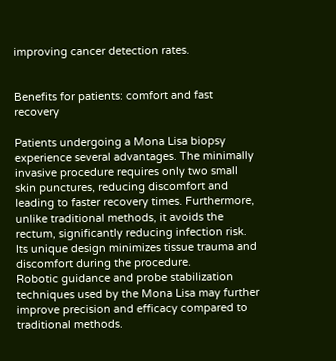improving cancer detection rates.


Benefits for patients: comfort and fast recovery

Patients undergoing a Mona Lisa biopsy experience several advantages. The minimally invasive procedure requires only two small skin punctures, reducing discomfort and leading to faster recovery times. Furthermore, unlike traditional methods, it avoids the rectum, significantly reducing infection risk. Its unique design minimizes tissue trauma and discomfort during the procedure.
Robotic guidance and probe stabilization techniques used by the Mona Lisa may further improve precision and efficacy compared to traditional methods.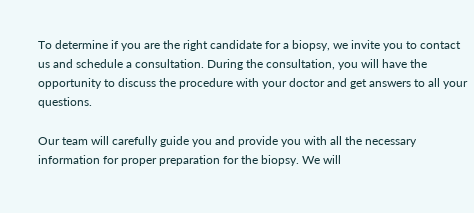To determine if you are the right candidate for a biopsy, we invite you to contact us and schedule a consultation. During the consultation, you will have the opportunity to discuss the procedure with your doctor and get answers to all your questions.

Our team will carefully guide you and provide you with all the necessary information for proper preparation for the biopsy. We will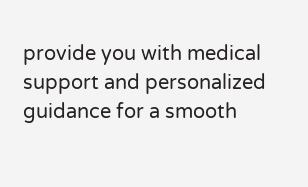provide you with medical support and personalized guidance for a smooth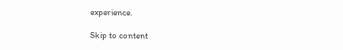experience.

Skip to content